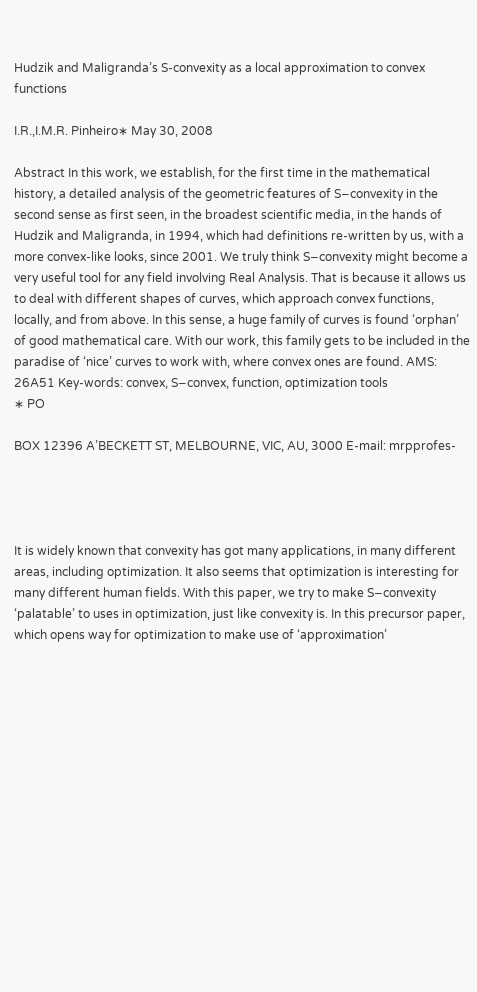Hudzik and Maligranda’s S-convexity as a local approximation to convex functions

I.R.,I.M.R. Pinheiro∗ May 30, 2008

Abstract In this work, we establish, for the first time in the mathematical history, a detailed analysis of the geometric features of S−convexity in the second sense as first seen, in the broadest scientific media, in the hands of Hudzik and Maligranda, in 1994, which had definitions re-written by us, with a more convex-like looks, since 2001. We truly think S−convexity might become a very useful tool for any field involving Real Analysis. That is because it allows us to deal with different shapes of curves, which approach convex functions, locally, and from above. In this sense, a huge family of curves is found ‘orphan’ of good mathematical care. With our work, this family gets to be included in the paradise of ‘nice’ curves to work with, where convex ones are found. AMS: 26A51 Key-words: convex, S−convex, function, optimization tools
∗ PO

BOX 12396 A’BECKETT ST, MELBOURNE, VIC, AU, 3000 E-mail: mrpprofes-




It is widely known that convexity has got many applications, in many different areas, including optimization. It also seems that optimization is interesting for many different human fields. With this paper, we try to make S−convexity ‘palatable’ to uses in optimization, just like convexity is. In this precursor paper, which opens way for optimization to make use of ‘approximation’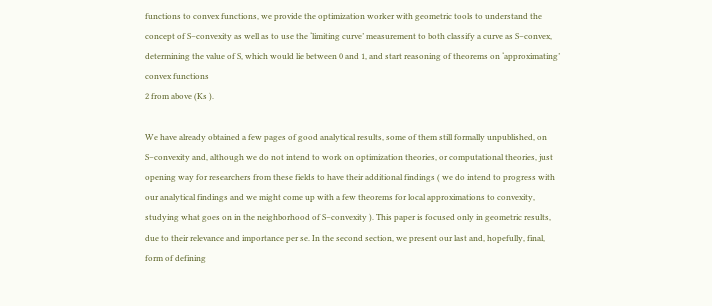functions to convex functions, we provide the optimization worker with geometric tools to understand the concept of S−convexity as well as to use the ‘limiting curve’ measurement to both classify a curve as S−convex, determining the value of S, which would lie between 0 and 1, and start reasoning of theorems on ‘approximating’ convex functions
2 from above (Ks ).

We have already obtained a few pages of good analytical results, some of them still formally unpublished, on S−convexity and, although we do not intend to work on optimization theories, or computational theories, just opening way for researchers from these fields to have their additional findings ( we do intend to progress with our analytical findings and we might come up with a few theorems for local approximations to convexity, studying what goes on in the neighborhood of S−convexity ). This paper is focused only in geometric results, due to their relevance and importance per se. In the second section, we present our last and, hopefully, final, form of defining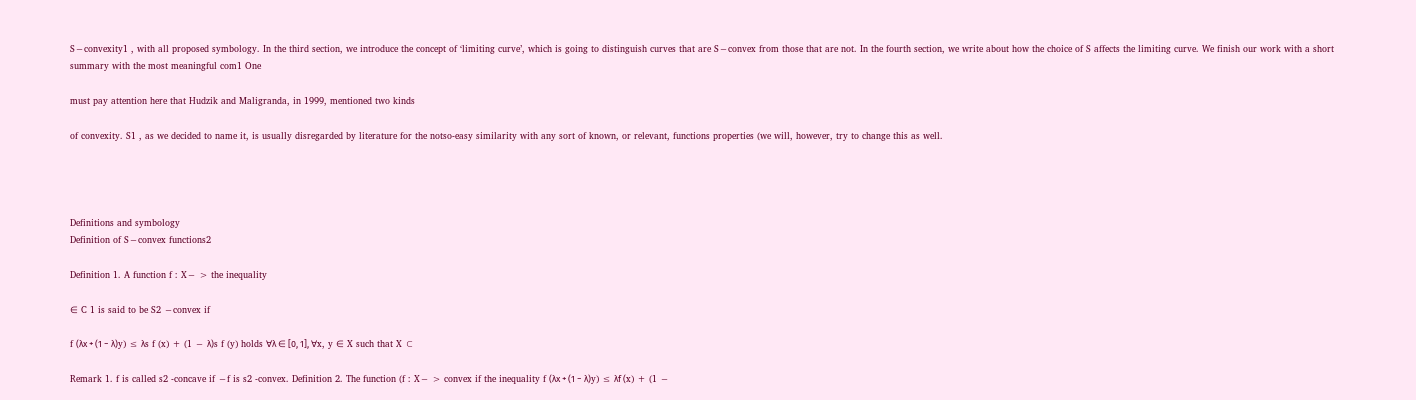S−convexity1 , with all proposed symbology. In the third section, we introduce the concept of ‘limiting curve’, which is going to distinguish curves that are S−convex from those that are not. In the fourth section, we write about how the choice of S affects the limiting curve. We finish our work with a short summary with the most meaningful com1 One

must pay attention here that Hudzik and Maligranda, in 1999, mentioned two kinds

of convexity. S1 , as we decided to name it, is usually disregarded by literature for the notso-easy similarity with any sort of known, or relevant, functions properties (we will, however, try to change this as well.




Definitions and symbology
Definition of S−convex functions2

Definition 1. A function f : X− > the inequality

∈ C 1 is said to be S2 −convex if

f (λx + (1 − λ)y) ≤ λs f (x) + (1 − λ)s f (y) holds ∀λ ∈ [0, 1], ∀x, y ∈ X such that X ⊂

Remark 1. f is called s2 -concave if −f is s2 -convex. Definition 2. The function (f : X− > convex if the inequality f (λx + (1 − λ)y) ≤ λf (x) + (1 −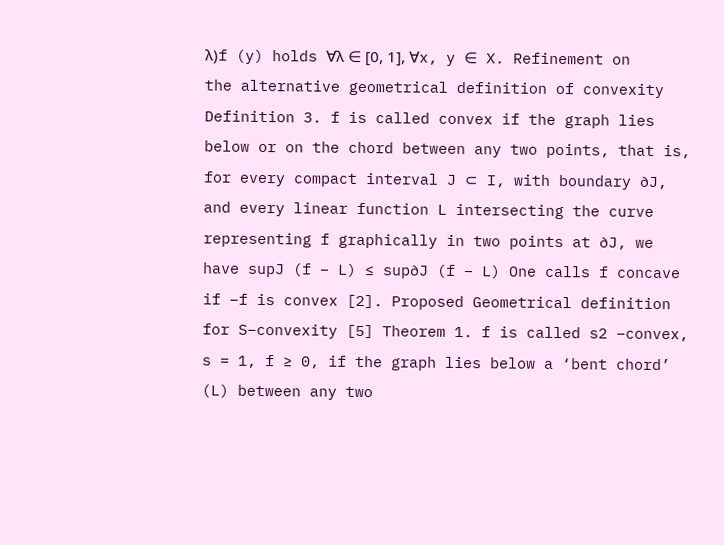λ)f (y) holds ∀λ ∈ [0, 1], ∀x, y ∈ X. Refinement on the alternative geometrical definition of convexity Definition 3. f is called convex if the graph lies below or on the chord between any two points, that is, for every compact interval J ⊂ I, with boundary ∂J, and every linear function L intersecting the curve representing f graphically in two points at ∂J, we have supJ (f − L) ≤ sup∂J (f − L) One calls f concave if −f is convex [2]. Proposed Geometrical definition for S−convexity [5] Theorem 1. f is called s2 −convex, s = 1, f ≥ 0, if the graph lies below a ‘bent chord’ (L) between any two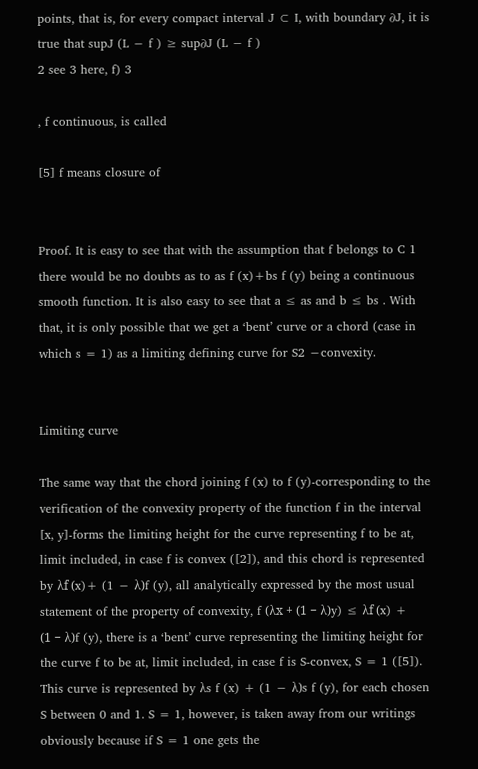points, that is, for every compact interval J ⊂ I, with boundary ∂J, it is true that supJ (L − f ) ≥ sup∂J (L − f )
2 see 3 here, f) 3

, f continuous, is called

[5] f means closure of


Proof. It is easy to see that with the assumption that f belongs to C 1 there would be no doubts as to as f (x)+bs f (y) being a continuous smooth function. It is also easy to see that a ≤ as and b ≤ bs . With that, it is only possible that we get a ‘bent’ curve or a chord (case in which s = 1) as a limiting defining curve for S2 −convexity.


Limiting curve

The same way that the chord joining f (x) to f (y)-corresponding to the verification of the convexity property of the function f in the interval [x, y]-forms the limiting height for the curve representing f to be at, limit included, in case f is convex ([2]), and this chord is represented by λf (x)+ (1 − λ)f (y), all analytically expressed by the most usual statement of the property of convexity, f (λx + (1 − λ)y) ≤ λf (x) + (1 − λ)f (y), there is a ‘bent’ curve representing the limiting height for the curve f to be at, limit included, in case f is S-convex, S = 1 ([5]). This curve is represented by λs f (x) + (1 − λ)s f (y), for each chosen S between 0 and 1. S = 1, however, is taken away from our writings obviously because if S = 1 one gets the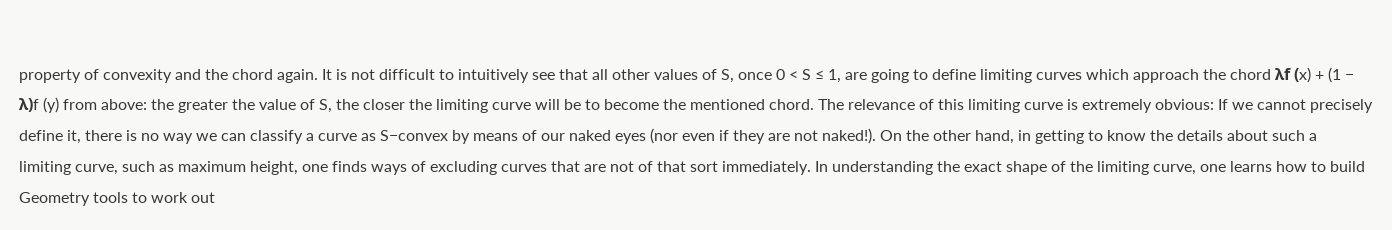property of convexity and the chord again. It is not difficult to intuitively see that all other values of S, once 0 < S ≤ 1, are going to define limiting curves which approach the chord λf (x) + (1 − λ)f (y) from above: the greater the value of S, the closer the limiting curve will be to become the mentioned chord. The relevance of this limiting curve is extremely obvious: If we cannot precisely define it, there is no way we can classify a curve as S−convex by means of our naked eyes (nor even if they are not naked!). On the other hand, in getting to know the details about such a limiting curve, such as maximum height, one finds ways of excluding curves that are not of that sort immediately. In understanding the exact shape of the limiting curve, one learns how to build Geometry tools to work out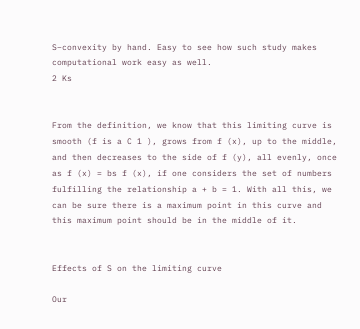S−convexity by hand. Easy to see how such study makes computational work easy as well.
2 Ks


From the definition, we know that this limiting curve is smooth (f is a C 1 ), grows from f (x), up to the middle, and then decreases to the side of f (y), all evenly, once as f (x) = bs f (x), if one considers the set of numbers fulfilling the relationship a + b = 1. With all this, we can be sure there is a maximum point in this curve and this maximum point should be in the middle of it.


Effects of S on the limiting curve

Our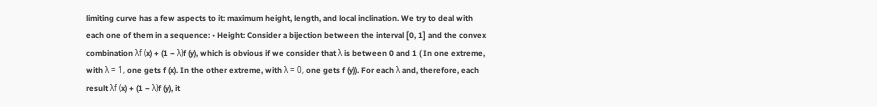limiting curve has a few aspects to it: maximum height, length, and local inclination. We try to deal with each one of them in a sequence: • Height: Consider a bijection between the interval [0, 1] and the convex combination λf (x) + (1 − λ)f (y), which is obvious if we consider that λ is between 0 and 1 ( In one extreme, with λ = 1, one gets f (x). In the other extreme, with λ = 0, one gets f (y)). For each λ and, therefore, each result λf (x) + (1 − λ)f (y), it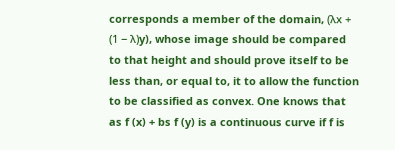corresponds a member of the domain, (λx + (1 − λ)y), whose image should be compared to that height and should prove itself to be less than, or equal to, it to allow the function to be classified as convex. One knows that as f (x) + bs f (y) is a continuous curve if f is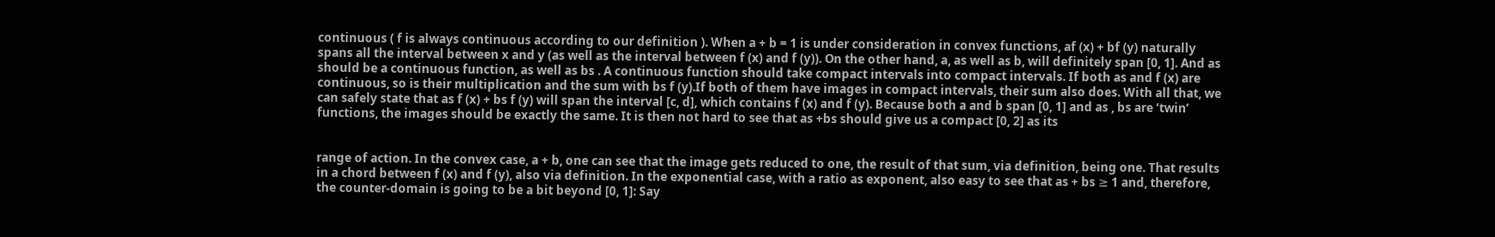continuous ( f is always continuous according to our definition ). When a + b = 1 is under consideration in convex functions, af (x) + bf (y) naturally spans all the interval between x and y (as well as the interval between f (x) and f (y)). On the other hand, a, as well as b, will definitely span [0, 1]. And as should be a continuous function, as well as bs . A continuous function should take compact intervals into compact intervals. If both as and f (x) are continuous, so is their multiplication and the sum with bs f (y).If both of them have images in compact intervals, their sum also does. With all that, we can safely state that as f (x) + bs f (y) will span the interval [c, d], which contains f (x) and f (y). Because both a and b span [0, 1] and as , bs are ‘twin’ functions, the images should be exactly the same. It is then not hard to see that as +bs should give us a compact [0, 2] as its


range of action. In the convex case, a + b, one can see that the image gets reduced to one, the result of that sum, via definition, being one. That results in a chord between f (x) and f (y), also via definition. In the exponential case, with a ratio as exponent, also easy to see that as + bs ≥ 1 and, therefore, the counter-domain is going to be a bit beyond [0, 1]: Say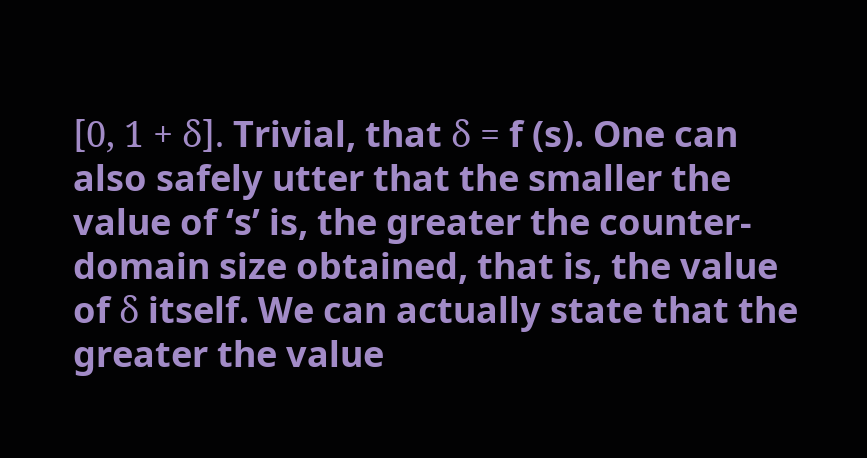[0, 1 + δ]. Trivial, that δ = f (s). One can also safely utter that the smaller the value of ‘s’ is, the greater the counter-domain size obtained, that is, the value of δ itself. We can actually state that the greater the value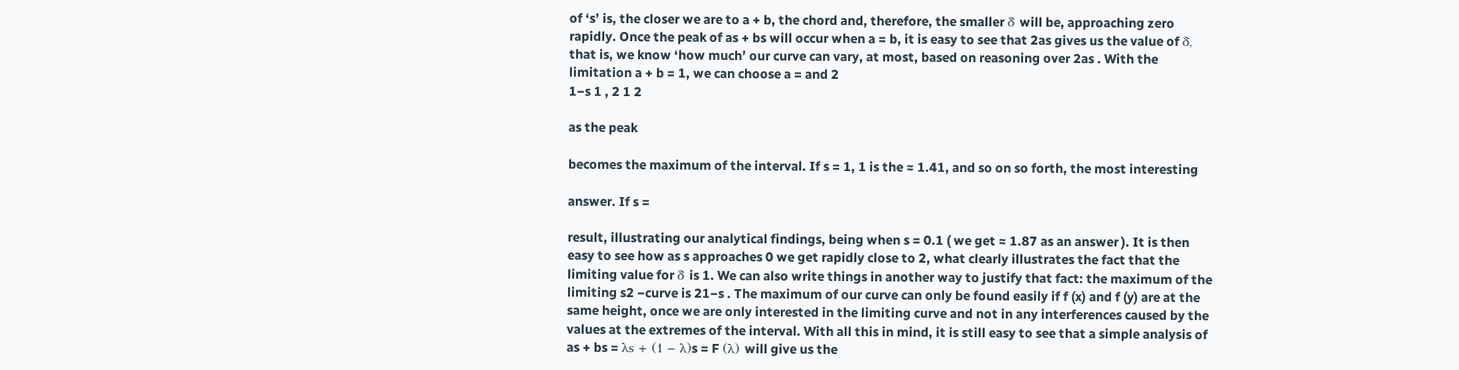of ‘s’ is, the closer we are to a + b, the chord and, therefore, the smaller δ will be, approaching zero rapidly. Once the peak of as + bs will occur when a = b, it is easy to see that 2as gives us the value of δ, that is, we know ‘how much’ our curve can vary, at most, based on reasoning over 2as . With the limitation a + b = 1, we can choose a = and 2
1−s 1 , 2 1 2

as the peak

becomes the maximum of the interval. If s = 1, 1 is the ≈ 1.41, and so on so forth, the most interesting

answer. If s =

result, illustrating our analytical findings, being when s = 0.1 ( we get ≈ 1.87 as an answer ). It is then easy to see how as s approaches 0 we get rapidly close to 2, what clearly illustrates the fact that the limiting value for δ is 1. We can also write things in another way to justify that fact: the maximum of the limiting s2 −curve is 21−s . The maximum of our curve can only be found easily if f (x) and f (y) are at the same height, once we are only interested in the limiting curve and not in any interferences caused by the values at the extremes of the interval. With all this in mind, it is still easy to see that a simple analysis of as + bs = λs + (1 − λ)s = F (λ) will give us the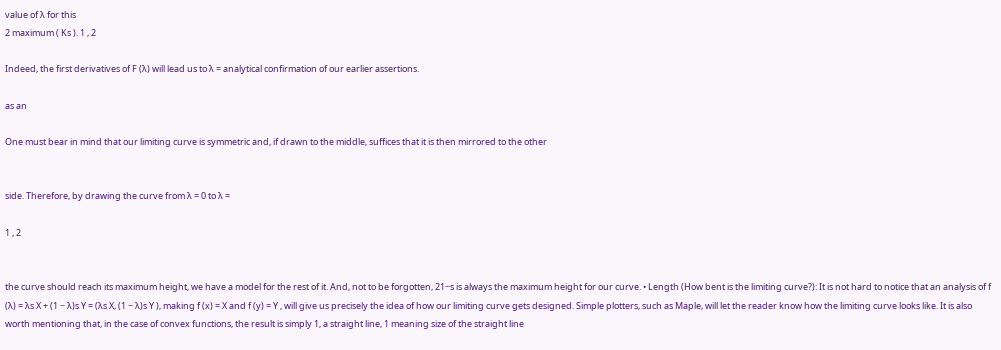value of λ for this
2 maximum ( Ks ). 1 , 2

Indeed, the first derivatives of F (λ) will lead us to λ = analytical confirmation of our earlier assertions.

as an

One must bear in mind that our limiting curve is symmetric and, if drawn to the middle, suffices that it is then mirrored to the other


side. Therefore, by drawing the curve from λ = 0 to λ =

1 , 2


the curve should reach its maximum height, we have a model for the rest of it. And, not to be forgotten, 21−s is always the maximum height for our curve. • Length (How bent is the limiting curve?): It is not hard to notice that an analysis of f (λ) = λs X + (1 − λ)s Y = (λs X, (1 − λ)s Y ), making f (x) = X and f (y) = Y , will give us precisely the idea of how our limiting curve gets designed. Simple plotters, such as Maple, will let the reader know how the limiting curve looks like. It is also worth mentioning that, in the case of convex functions, the result is simply 1, a straight line, 1 meaning size of the straight line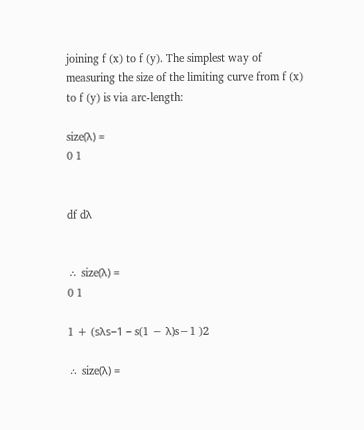joining f (x) to f (y). The simplest way of measuring the size of the limiting curve from f (x) to f (y) is via arc-length:

size(λ) =
0 1


df dλ


∴ size(λ) =
0 1

1 + (sλs−1 − s(1 − λ)s−1 )2

∴ size(λ) =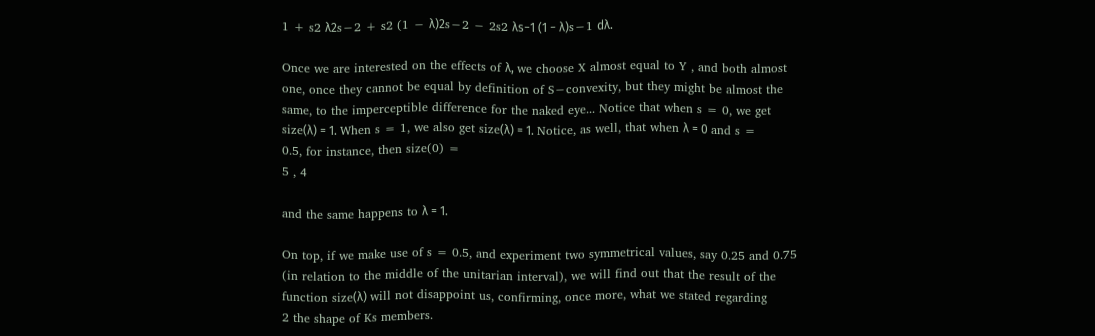1 + s2 λ2s−2 + s2 (1 − λ)2s−2 − 2s2 λs−1 (1 − λ)s−1 dλ.

Once we are interested on the effects of λ, we choose X almost equal to Y , and both almost one, once they cannot be equal by definition of S−convexity, but they might be almost the same, to the imperceptible difference for the naked eye... Notice that when s = 0, we get size(λ) = 1. When s = 1, we also get size(λ) = 1. Notice, as well, that when λ = 0 and s = 0.5, for instance, then size(0) =
5 , 4

and the same happens to λ = 1.

On top, if we make use of s = 0.5, and experiment two symmetrical values, say 0.25 and 0.75 (in relation to the middle of the unitarian interval), we will find out that the result of the function size(λ) will not disappoint us, confirming, once more, what we stated regarding
2 the shape of Ks members.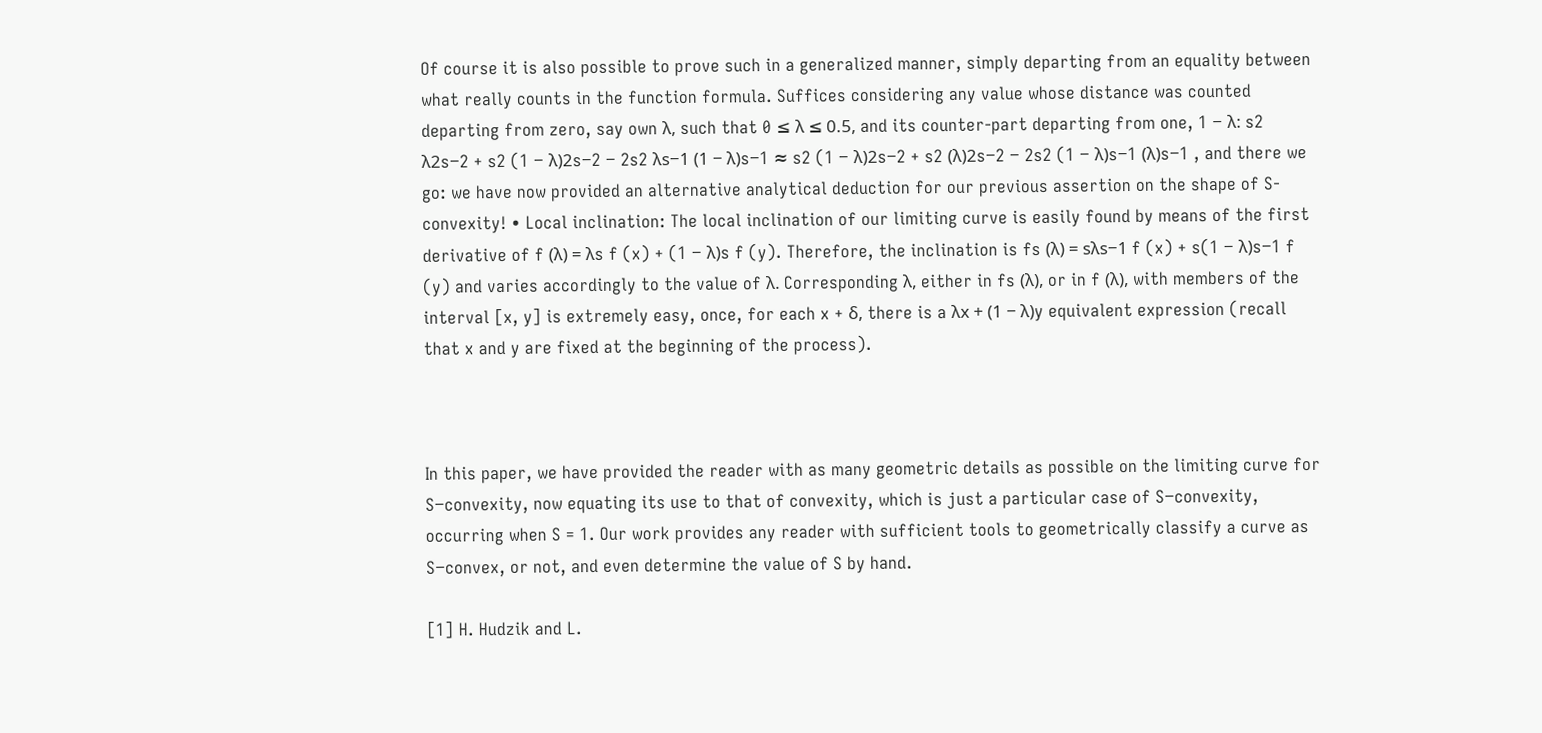Of course it is also possible to prove such in a generalized manner, simply departing from an equality between what really counts in the function formula. Suffices considering any value whose distance was counted departing from zero, say own λ, such that 0 ≤ λ ≤ 0.5, and its counter-part departing from one, 1 − λ: s2 λ2s−2 + s2 (1 − λ)2s−2 − 2s2 λs−1 (1 − λ)s−1 ≈ s2 (1 − λ)2s−2 + s2 (λ)2s−2 − 2s2 (1 − λ)s−1 (λ)s−1 , and there we go: we have now provided an alternative analytical deduction for our previous assertion on the shape of S-convexity! • Local inclination: The local inclination of our limiting curve is easily found by means of the first derivative of f (λ) = λs f (x) + (1 − λ)s f (y). Therefore, the inclination is fs (λ) = sλs−1 f (x) + s(1 − λ)s−1 f (y) and varies accordingly to the value of λ. Corresponding λ, either in fs (λ), or in f (λ), with members of the interval [x, y] is extremely easy, once, for each x + δ, there is a λx + (1 − λ)y equivalent expression (recall that x and y are fixed at the beginning of the process).



In this paper, we have provided the reader with as many geometric details as possible on the limiting curve for S−convexity, now equating its use to that of convexity, which is just a particular case of S−convexity, occurring when S = 1. Our work provides any reader with sufficient tools to geometrically classify a curve as S−convex, or not, and even determine the value of S by hand.

[1] H. Hudzik and L.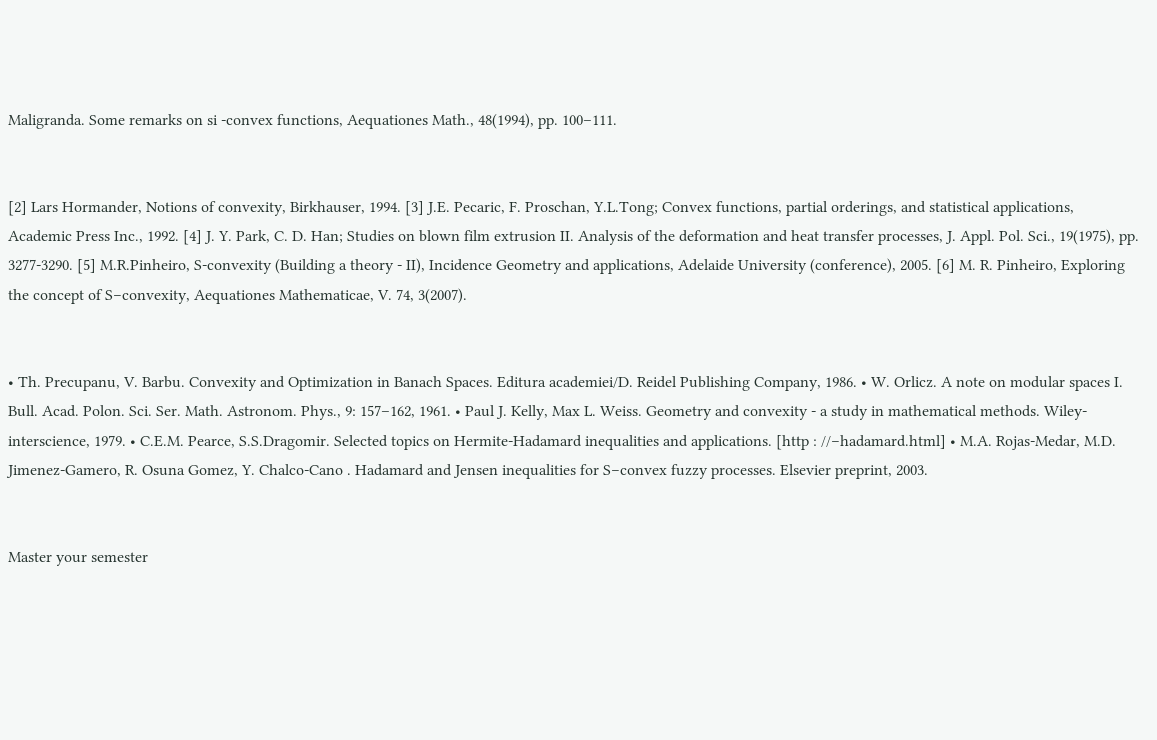Maligranda. Some remarks on si -convex functions, Aequationes Math., 48(1994), pp. 100–111.


[2] Lars Hormander, Notions of convexity, Birkhauser, 1994. [3] J.E. Pecaric, F. Proschan, Y.L.Tong; Convex functions, partial orderings, and statistical applications, Academic Press Inc., 1992. [4] J. Y. Park, C. D. Han; Studies on blown film extrusion II. Analysis of the deformation and heat transfer processes, J. Appl. Pol. Sci., 19(1975), pp. 3277-3290. [5] M.R.Pinheiro, S-convexity (Building a theory - II), Incidence Geometry and applications, Adelaide University (conference), 2005. [6] M. R. Pinheiro, Exploring the concept of S−convexity, Aequationes Mathematicae, V. 74, 3(2007).


• Th. Precupanu, V. Barbu. Convexity and Optimization in Banach Spaces. Editura academiei/D. Reidel Publishing Company, 1986. • W. Orlicz. A note on modular spaces I. Bull. Acad. Polon. Sci. Ser. Math. Astronom. Phys., 9: 157–162, 1961. • Paul J. Kelly, Max L. Weiss. Geometry and convexity - a study in mathematical methods. Wiley-interscience, 1979. • C.E.M. Pearce, S.S.Dragomir. Selected topics on Hermite-Hadamard inequalities and applications. [http : //−hadamard.html] • M.A. Rojas-Medar, M.D. Jimenez-Gamero, R. Osuna Gomez, Y. Chalco-Cano . Hadamard and Jensen inequalities for S−convex fuzzy processes. Elsevier preprint, 2003.


Master your semester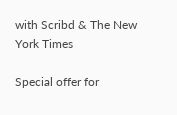with Scribd & The New York Times

Special offer for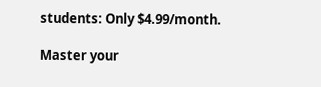students: Only $4.99/month.

Master your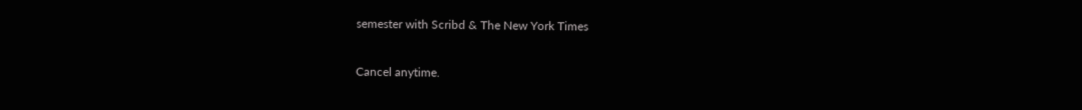semester with Scribd & The New York Times

Cancel anytime.